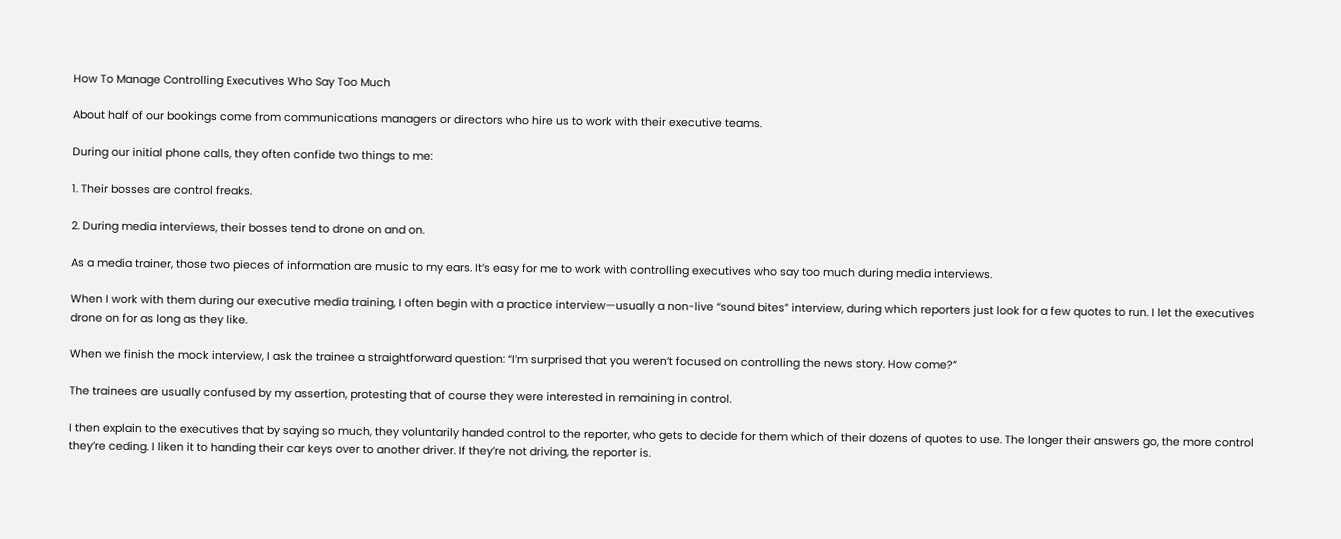How To Manage Controlling Executives Who Say Too Much

About half of our bookings come from communications managers or directors who hire us to work with their executive teams.

During our initial phone calls, they often confide two things to me:

1. Their bosses are control freaks.

2. During media interviews, their bosses tend to drone on and on.

As a media trainer, those two pieces of information are music to my ears. It’s easy for me to work with controlling executives who say too much during media interviews.

When I work with them during our executive media training, I often begin with a practice interview—usually a non-live “sound bites” interview, during which reporters just look for a few quotes to run. I let the executives drone on for as long as they like.

When we finish the mock interview, I ask the trainee a straightforward question: “I’m surprised that you weren’t focused on controlling the news story. How come?”

The trainees are usually confused by my assertion, protesting that of course they were interested in remaining in control.

I then explain to the executives that by saying so much, they voluntarily handed control to the reporter, who gets to decide for them which of their dozens of quotes to use. The longer their answers go, the more control they’re ceding. I liken it to handing their car keys over to another driver. If they’re not driving, the reporter is.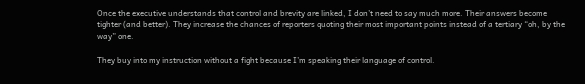Once the executive understands that control and brevity are linked, I don’t need to say much more. Their answers become tighter (and better). They increase the chances of reporters quoting their most important points instead of a tertiary “oh, by the way” one.

They buy into my instruction without a fight because I’m speaking their language of control.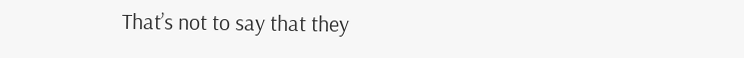That’s not to say that they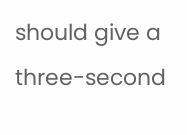should give a three-second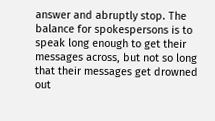answer and abruptly stop. The balance for spokespersons is to speak long enough to get their messages across, but not so long that their messages get drowned out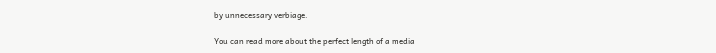by unnecessary verbiage.

You can read more about the perfect length of a media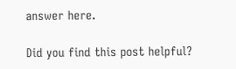answer here.

Did you find this post helpful?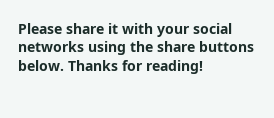Please share it with your social networks using the share buttons below. Thanks for reading!